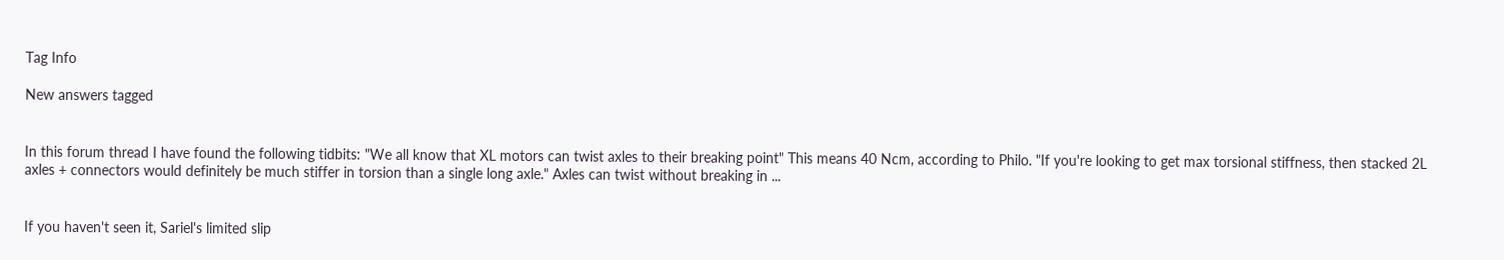Tag Info

New answers tagged


In this forum thread I have found the following tidbits: "We all know that XL motors can twist axles to their breaking point" This means 40 Ncm, according to Philo. "If you're looking to get max torsional stiffness, then stacked 2L axles + connectors would definitely be much stiffer in torsion than a single long axle." Axles can twist without breaking in ...


If you haven't seen it, Sariel's limited slip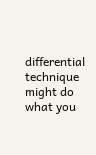differential technique might do what you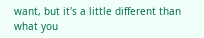want, but it's a little different than what you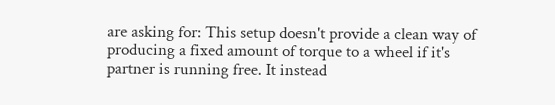are asking for: This setup doesn't provide a clean way of producing a fixed amount of torque to a wheel if it's partner is running free. It instead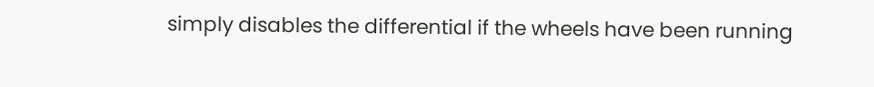simply disables the differential if the wheels have been running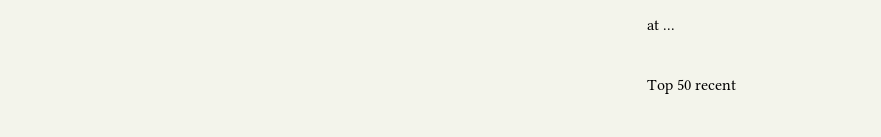at ...

Top 50 recent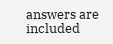answers are included